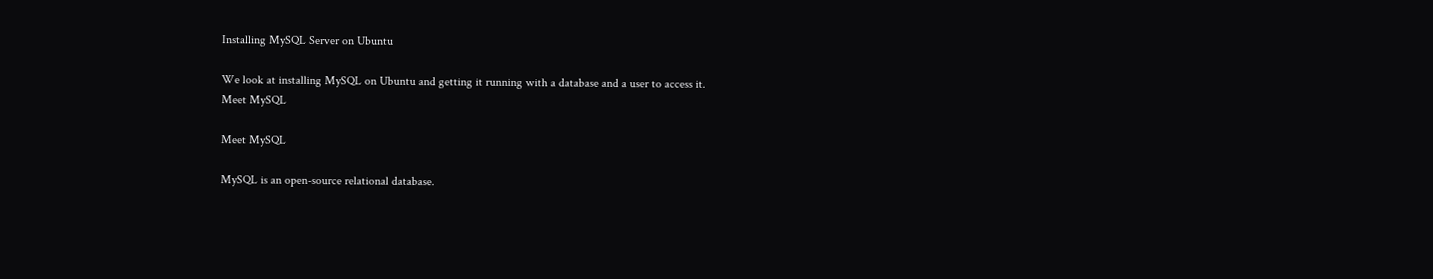Installing MySQL Server on Ubuntu

We look at installing MySQL on Ubuntu and getting it running with a database and a user to access it.
Meet MySQL

Meet MySQL

MySQL is an open-source relational database.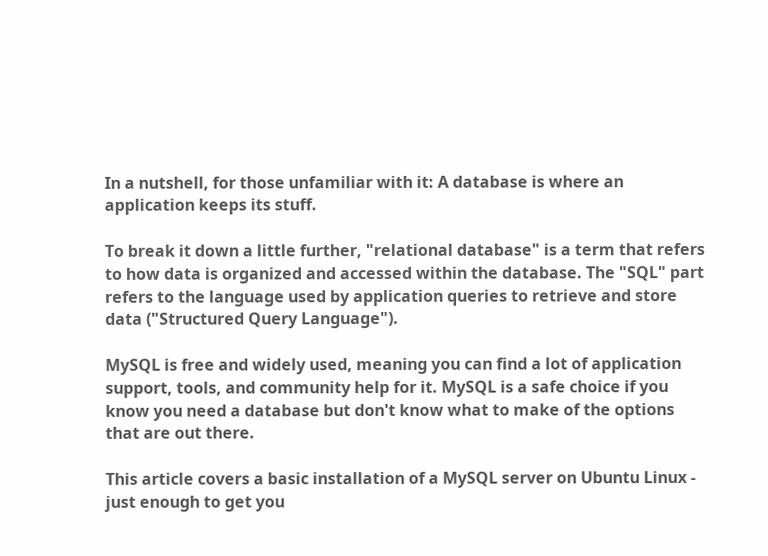In a nutshell, for those unfamiliar with it: A database is where an application keeps its stuff.

To break it down a little further, "relational database" is a term that refers to how data is organized and accessed within the database. The "SQL" part refers to the language used by application queries to retrieve and store data ("Structured Query Language").

MySQL is free and widely used, meaning you can find a lot of application support, tools, and community help for it. MySQL is a safe choice if you know you need a database but don't know what to make of the options that are out there.

This article covers a basic installation of a MySQL server on Ubuntu Linux - just enough to get you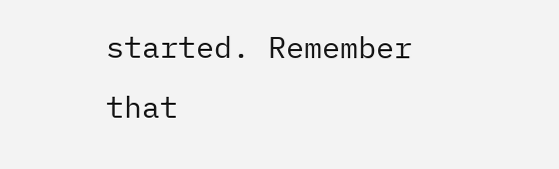started. Remember that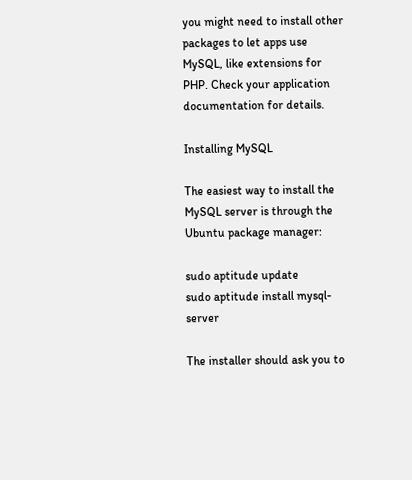you might need to install other packages to let apps use MySQL, like extensions for PHP. Check your application documentation for details.

Installing MySQL

The easiest way to install the MySQL server is through the Ubuntu package manager:

sudo aptitude update
sudo aptitude install mysql-server

The installer should ask you to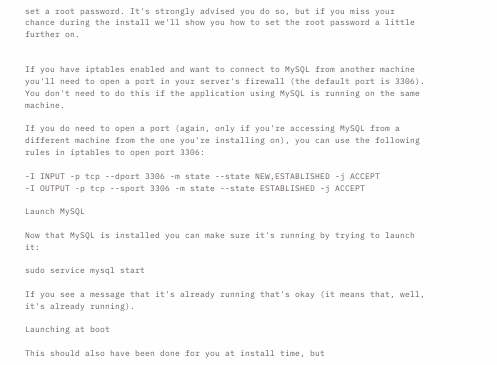set a root password. It's strongly advised you do so, but if you miss your chance during the install we'll show you how to set the root password a little further on.


If you have iptables enabled and want to connect to MySQL from another machine you'll need to open a port in your server's firewall (the default port is 3306). You don't need to do this if the application using MySQL is running on the same machine.

If you do need to open a port (again, only if you're accessing MySQL from a different machine from the one you're installing on), you can use the following rules in iptables to open port 3306:

-I INPUT -p tcp --dport 3306 -m state --state NEW,ESTABLISHED -j ACCEPT
-I OUTPUT -p tcp --sport 3306 -m state --state ESTABLISHED -j ACCEPT

Launch MySQL

Now that MySQL is installed you can make sure it's running by trying to launch it:

sudo service mysql start

If you see a message that it's already running that's okay (it means that, well, it's already running).

Launching at boot

This should also have been done for you at install time, but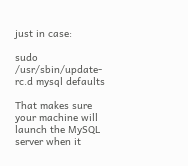just in case:

sudo /usr/sbin/update-rc.d mysql defaults

That makes sure your machine will launch the MySQL server when it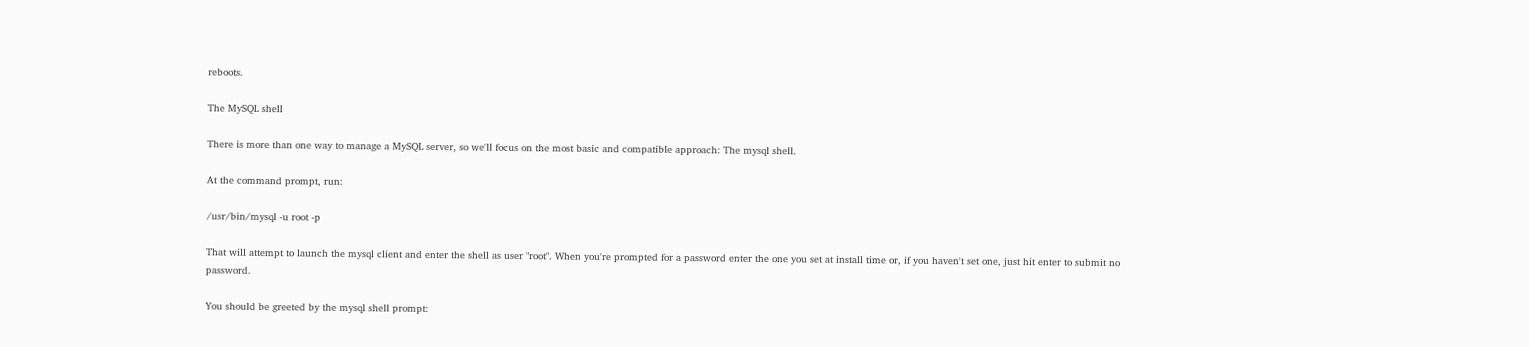reboots.

The MySQL shell

There is more than one way to manage a MySQL server, so we'll focus on the most basic and compatible approach: The mysql shell.

At the command prompt, run:

/usr/bin/mysql -u root -p

That will attempt to launch the mysql client and enter the shell as user "root". When you're prompted for a password enter the one you set at install time or, if you haven't set one, just hit enter to submit no password.

You should be greeted by the mysql shell prompt: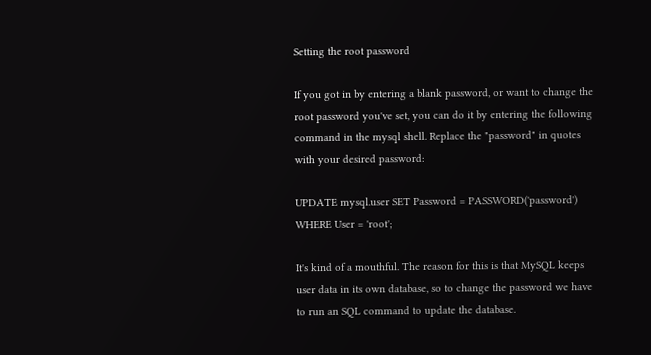Setting the root password

If you got in by entering a blank password, or want to change the root password you've set, you can do it by entering the following command in the mysql shell. Replace the "password" in quotes with your desired password:

UPDATE mysql.user SET Password = PASSWORD('password') WHERE User = 'root';

It's kind of a mouthful. The reason for this is that MySQL keeps user data in its own database, so to change the password we have to run an SQL command to update the database.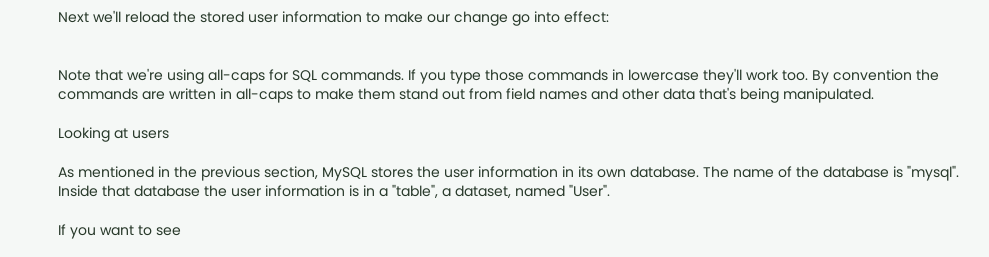Next we'll reload the stored user information to make our change go into effect:


Note that we're using all-caps for SQL commands. If you type those commands in lowercase they'll work too. By convention the commands are written in all-caps to make them stand out from field names and other data that's being manipulated.

Looking at users

As mentioned in the previous section, MySQL stores the user information in its own database. The name of the database is "mysql". Inside that database the user information is in a "table", a dataset, named "User".

If you want to see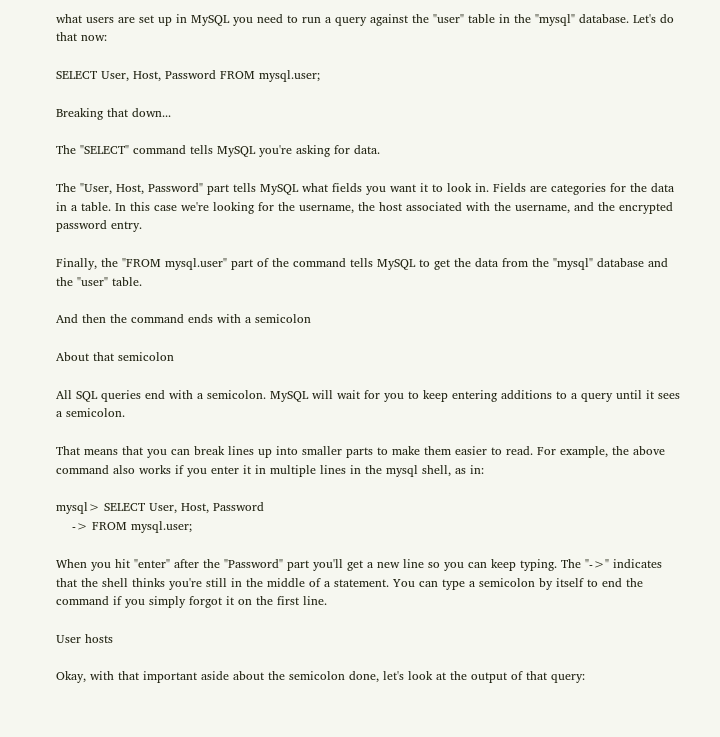what users are set up in MySQL you need to run a query against the "user" table in the "mysql" database. Let's do that now:

SELECT User, Host, Password FROM mysql.user;

Breaking that down...

The "SELECT" command tells MySQL you're asking for data.

The "User, Host, Password" part tells MySQL what fields you want it to look in. Fields are categories for the data in a table. In this case we're looking for the username, the host associated with the username, and the encrypted password entry.

Finally, the "FROM mysql.user" part of the command tells MySQL to get the data from the "mysql" database and the "user" table.

And then the command ends with a semicolon

About that semicolon

All SQL queries end with a semicolon. MySQL will wait for you to keep entering additions to a query until it sees a semicolon.

That means that you can break lines up into smaller parts to make them easier to read. For example, the above command also works if you enter it in multiple lines in the mysql shell, as in:

mysql> SELECT User, Host, Password
    -> FROM mysql.user;

When you hit "enter" after the "Password" part you'll get a new line so you can keep typing. The "->" indicates that the shell thinks you're still in the middle of a statement. You can type a semicolon by itself to end the command if you simply forgot it on the first line.

User hosts

Okay, with that important aside about the semicolon done, let's look at the output of that query: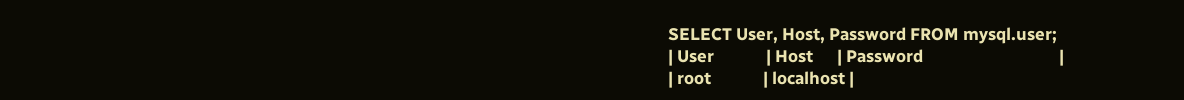SELECT User, Host, Password FROM mysql.user;
| User             | Host      | Password                                  |
| root             | localhost |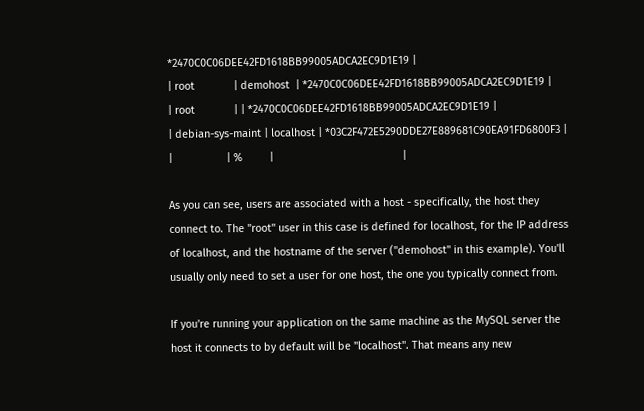*2470C0C06DEE42FD1618BB99005ADCA2EC9D1E19 |
| root             | demohost  | *2470C0C06DEE42FD1618BB99005ADCA2EC9D1E19 |
| root             | | *2470C0C06DEE42FD1618BB99005ADCA2EC9D1E19 |
| debian-sys-maint | localhost | *03C2F472E5290DDE27E889681C90EA91FD6800F3 |
|                  | %         |                                           |

As you can see, users are associated with a host - specifically, the host they connect to. The "root" user in this case is defined for localhost, for the IP address of localhost, and the hostname of the server ("demohost" in this example). You'll usually only need to set a user for one host, the one you typically connect from.

If you're running your application on the same machine as the MySQL server the host it connects to by default will be "localhost". That means any new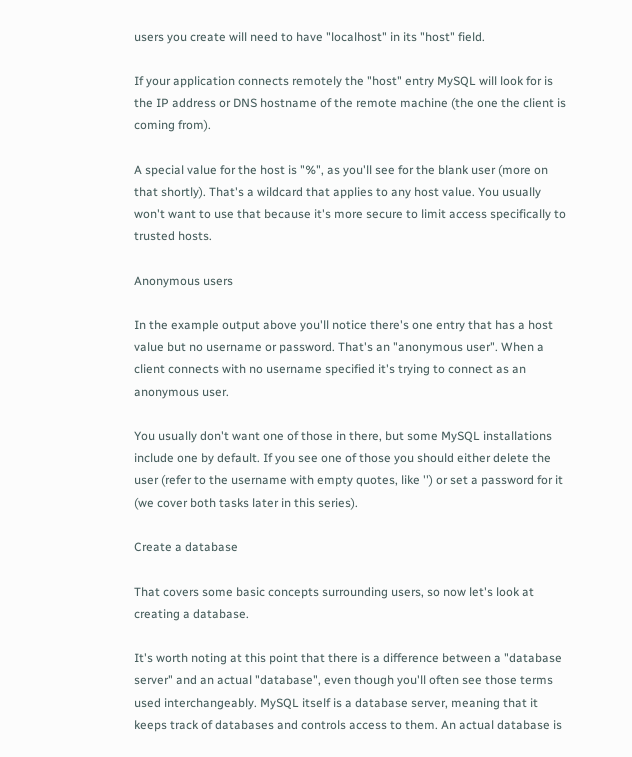users you create will need to have "localhost" in its "host" field.

If your application connects remotely the "host" entry MySQL will look for is the IP address or DNS hostname of the remote machine (the one the client is coming from).

A special value for the host is "%", as you'll see for the blank user (more on that shortly). That's a wildcard that applies to any host value. You usually won't want to use that because it's more secure to limit access specifically to trusted hosts.

Anonymous users

In the example output above you'll notice there's one entry that has a host value but no username or password. That's an "anonymous user". When a client connects with no username specified it's trying to connect as an anonymous user.

You usually don't want one of those in there, but some MySQL installations include one by default. If you see one of those you should either delete the user (refer to the username with empty quotes, like '') or set a password for it (we cover both tasks later in this series).

Create a database

That covers some basic concepts surrounding users, so now let's look at creating a database.

It's worth noting at this point that there is a difference between a "database server" and an actual "database", even though you'll often see those terms used interchangeably. MySQL itself is a database server, meaning that it keeps track of databases and controls access to them. An actual database is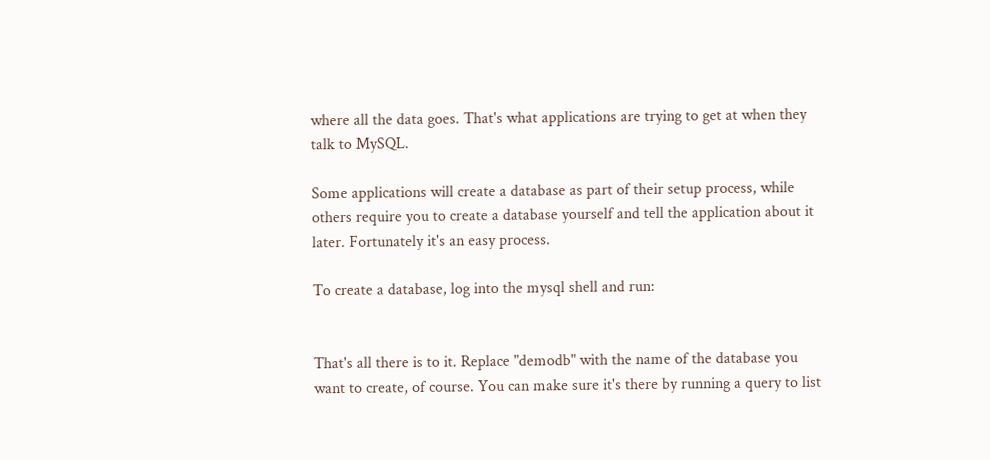where all the data goes. That's what applications are trying to get at when they talk to MySQL.

Some applications will create a database as part of their setup process, while others require you to create a database yourself and tell the application about it later. Fortunately it's an easy process.

To create a database, log into the mysql shell and run:


That's all there is to it. Replace "demodb" with the name of the database you want to create, of course. You can make sure it's there by running a query to list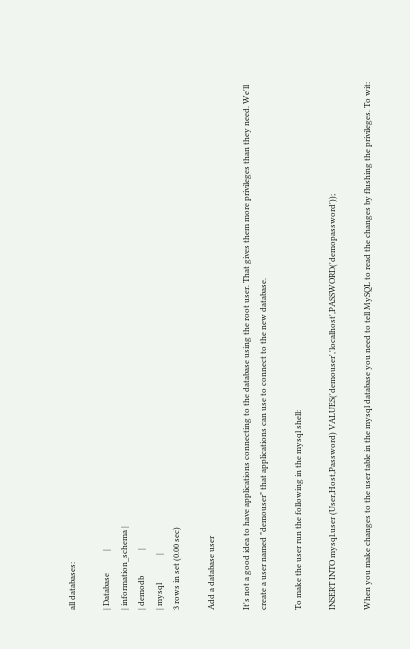all databases:

| Database           |
| information_schema |
| demodb             |
| mysql              |
3 rows in set (0.00 sec)

Add a database user

It's not a good idea to have applications connecting to the database using the root user. That gives them more privileges than they need. We'll create a user named "demouser" that applications can use to connect to the new database.

To make the user run the following in the mysql shell:

INSERT INTO mysql.user (User,Host,Password) VALUES('demouser','localhost',PASSWORD('demopassword'));

When you make changes to the user table in the mysql database you need to tell MySQL to read the changes by flushing the privileges. To wit: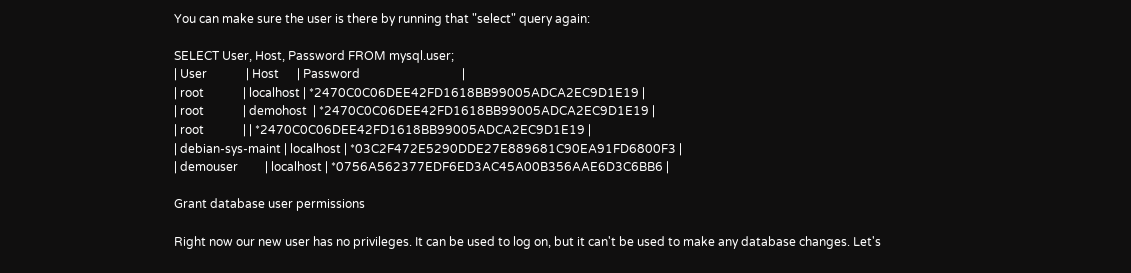You can make sure the user is there by running that "select" query again:

SELECT User, Host, Password FROM mysql.user;
| User             | Host      | Password                                  |
| root             | localhost | *2470C0C06DEE42FD1618BB99005ADCA2EC9D1E19 |
| root             | demohost  | *2470C0C06DEE42FD1618BB99005ADCA2EC9D1E19 |
| root             | | *2470C0C06DEE42FD1618BB99005ADCA2EC9D1E19 |
| debian-sys-maint | localhost | *03C2F472E5290DDE27E889681C90EA91FD6800F3 |
| demouser         | localhost | *0756A562377EDF6ED3AC45A00B356AAE6D3C6BB6 |

Grant database user permissions

Right now our new user has no privileges. It can be used to log on, but it can't be used to make any database changes. Let's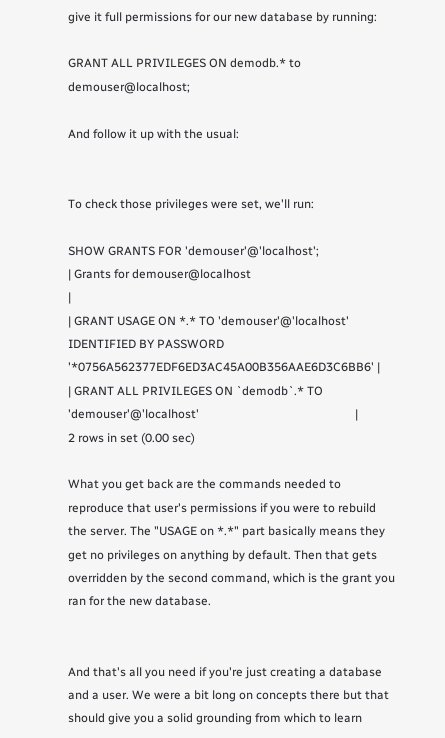give it full permissions for our new database by running:

GRANT ALL PRIVILEGES ON demodb.* to demouser@localhost;

And follow it up with the usual:


To check those privileges were set, we'll run:

SHOW GRANTS FOR 'demouser'@'localhost';
| Grants for demouser@localhost                                                                                   |
| GRANT USAGE ON *.* TO 'demouser'@'localhost' IDENTIFIED BY PASSWORD '*0756A562377EDF6ED3AC45A00B356AAE6D3C6BB6' |
| GRANT ALL PRIVILEGES ON `demodb`.* TO 'demouser'@'localhost'                                                    |
2 rows in set (0.00 sec)

What you get back are the commands needed to reproduce that user's permissions if you were to rebuild the server. The "USAGE on *.*" part basically means they get no privileges on anything by default. Then that gets overridden by the second command, which is the grant you ran for the new database.


And that's all you need if you're just creating a database and a user. We were a bit long on concepts there but that should give you a solid grounding from which to learn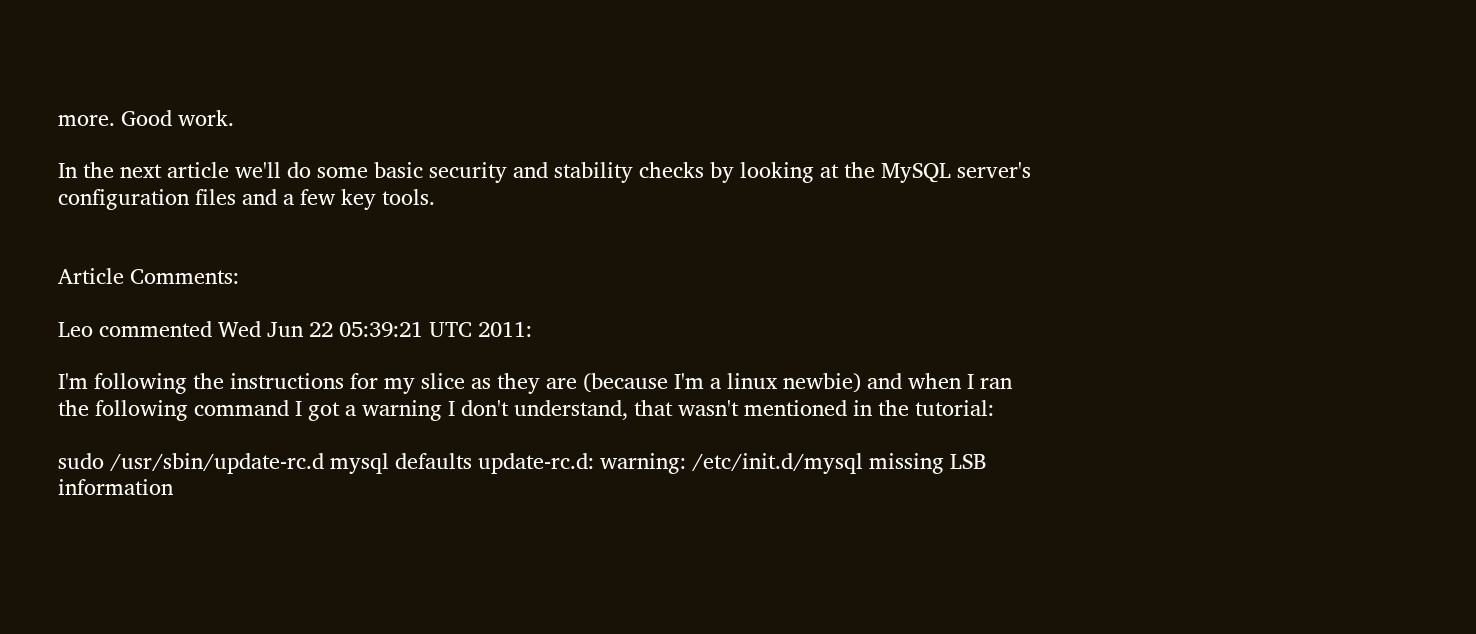more. Good work.

In the next article we'll do some basic security and stability checks by looking at the MySQL server's configuration files and a few key tools.


Article Comments:

Leo commented Wed Jun 22 05:39:21 UTC 2011:

I'm following the instructions for my slice as they are (because I'm a linux newbie) and when I ran the following command I got a warning I don't understand, that wasn't mentioned in the tutorial:

sudo /usr/sbin/update-rc.d mysql defaults update-rc.d: warning: /etc/init.d/mysql missing LSB information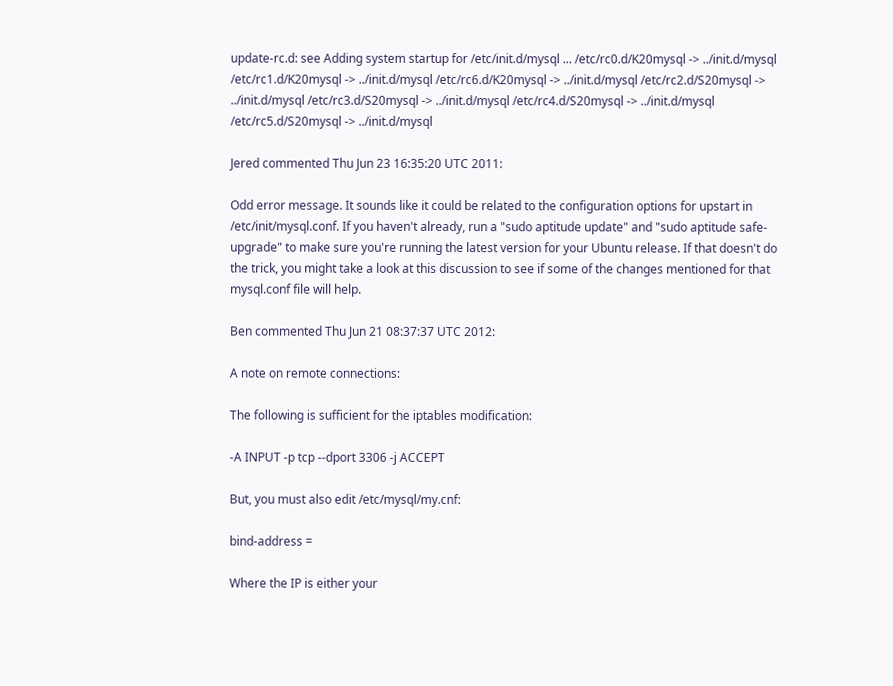update-rc.d: see Adding system startup for /etc/init.d/mysql ... /etc/rc0.d/K20mysql -> ../init.d/mysql /etc/rc1.d/K20mysql -> ../init.d/mysql /etc/rc6.d/K20mysql -> ../init.d/mysql /etc/rc2.d/S20mysql -> ../init.d/mysql /etc/rc3.d/S20mysql -> ../init.d/mysql /etc/rc4.d/S20mysql -> ../init.d/mysql /etc/rc5.d/S20mysql -> ../init.d/mysql

Jered commented Thu Jun 23 16:35:20 UTC 2011:

Odd error message. It sounds like it could be related to the configuration options for upstart in /etc/init/mysql.conf. If you haven't already, run a "sudo aptitude update" and "sudo aptitude safe-upgrade" to make sure you're running the latest version for your Ubuntu release. If that doesn't do the trick, you might take a look at this discussion to see if some of the changes mentioned for that mysql.conf file will help.

Ben commented Thu Jun 21 08:37:37 UTC 2012:

A note on remote connections:

The following is sufficient for the iptables modification:

-A INPUT -p tcp --dport 3306 -j ACCEPT

But, you must also edit /etc/mysql/my.cnf:

bind-address =

Where the IP is either your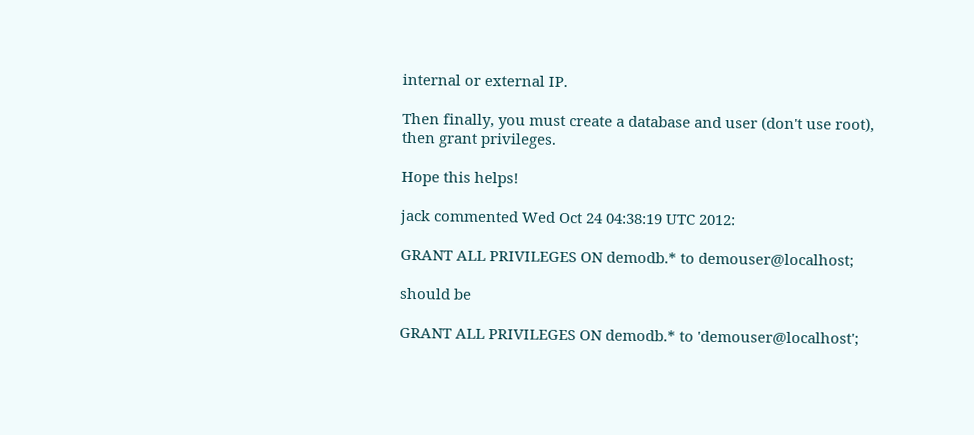internal or external IP.

Then finally, you must create a database and user (don't use root), then grant privileges.

Hope this helps!

jack commented Wed Oct 24 04:38:19 UTC 2012:

GRANT ALL PRIVILEGES ON demodb.* to demouser@localhost;

should be

GRANT ALL PRIVILEGES ON demodb.* to 'demouser@localhost';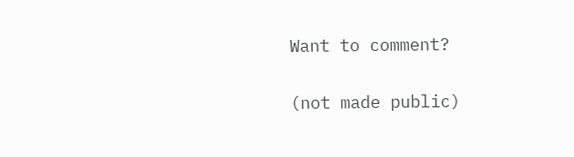Want to comment?

(not made public)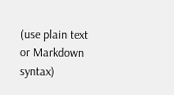(use plain text or Markdown syntax)